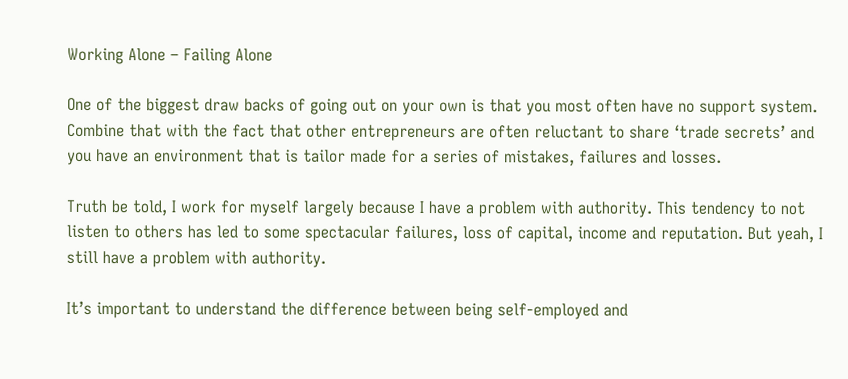Working Alone – Failing Alone

One of the biggest draw backs of going out on your own is that you most often have no support system. Combine that with the fact that other entrepreneurs are often reluctant to share ‘trade secrets’ and you have an environment that is tailor made for a series of mistakes, failures and losses.

Truth be told, I work for myself largely because I have a problem with authority. This tendency to not listen to others has led to some spectacular failures, loss of capital, income and reputation. But yeah, I still have a problem with authority.

It’s important to understand the difference between being self-employed and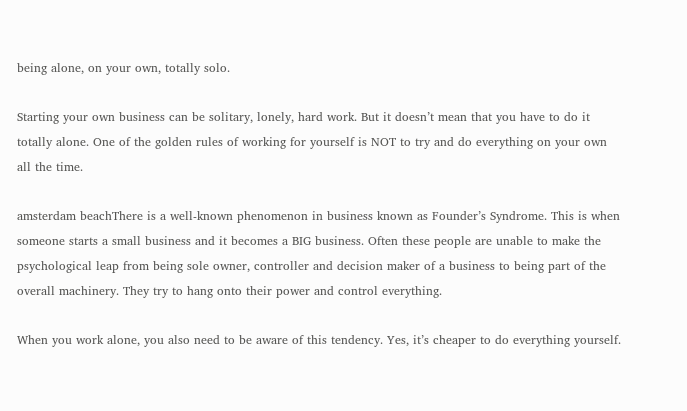being alone, on your own, totally solo.

Starting your own business can be solitary, lonely, hard work. But it doesn’t mean that you have to do it totally alone. One of the golden rules of working for yourself is NOT to try and do everything on your own all the time.

amsterdam beachThere is a well-known phenomenon in business known as Founder’s Syndrome. This is when someone starts a small business and it becomes a BIG business. Often these people are unable to make the psychological leap from being sole owner, controller and decision maker of a business to being part of the overall machinery. They try to hang onto their power and control everything.

When you work alone, you also need to be aware of this tendency. Yes, it’s cheaper to do everything yourself.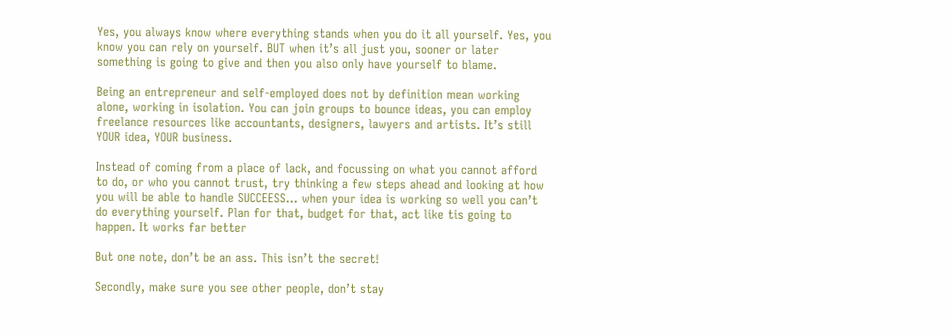Yes, you always know where everything stands when you do it all yourself. Yes, you know you can rely on yourself. BUT when it’s all just you, sooner or later something is going to give and then you also only have yourself to blame.

Being an entrepreneur and self-employed does not by definition mean working alone, working in isolation. You can join groups to bounce ideas, you can employ freelance resources like accountants, designers, lawyers and artists. It’s still YOUR idea, YOUR business.

Instead of coming from a place of lack, and focussing on what you cannot afford to do, or who you cannot trust, try thinking a few steps ahead and looking at how you will be able to handle SUCCEESS… when your idea is working so well you can’t do everything yourself. Plan for that, budget for that, act like tis going to happen. It works far better

But one note, don’t be an ass. This isn’t the secret!

Secondly, make sure you see other people, don’t stay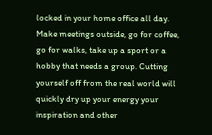locked in your home office all day. Make meetings outside, go for coffee, go for walks, take up a sport or a hobby that needs a group. Cutting yourself off from the real world will quickly dry up your energy your inspiration and other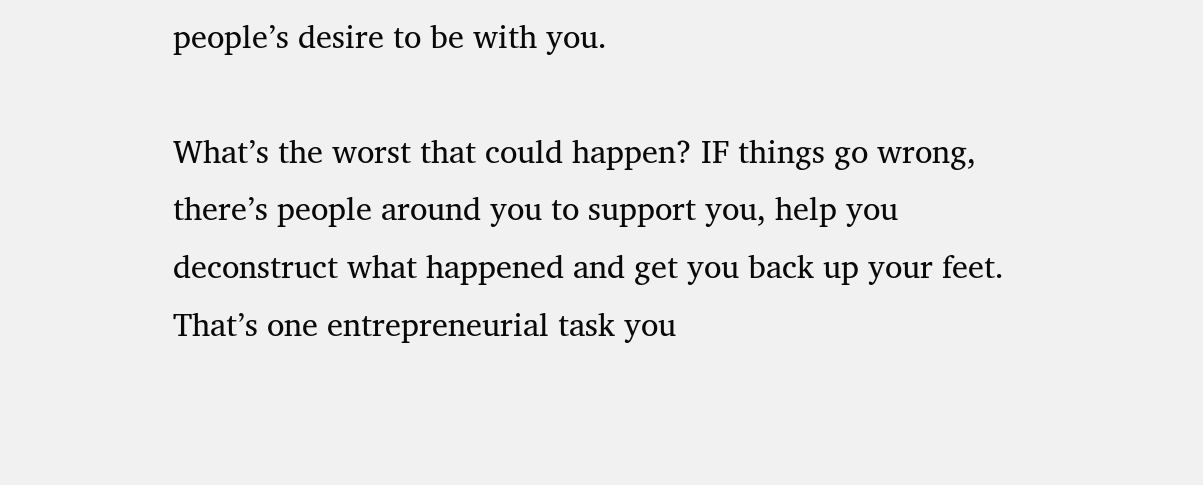people’s desire to be with you.

What’s the worst that could happen? IF things go wrong, there’s people around you to support you, help you deconstruct what happened and get you back up your feet. That’s one entrepreneurial task you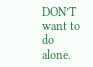DON’T want to do alone.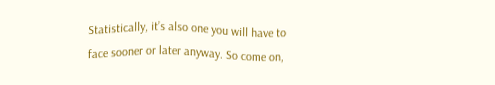Statistically, it’s also one you will have to face sooner or later anyway. So come on,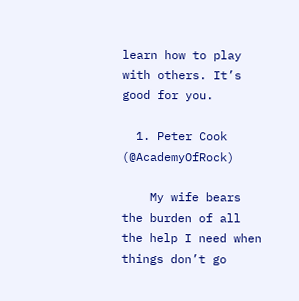learn how to play with others. It’s good for you.

  1. Peter Cook (@AcademyOfRock)

    My wife bears the burden of all the help I need when things don’t go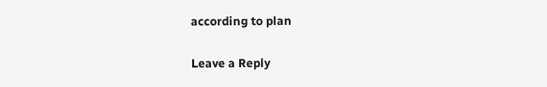according to plan

Leave a Reply